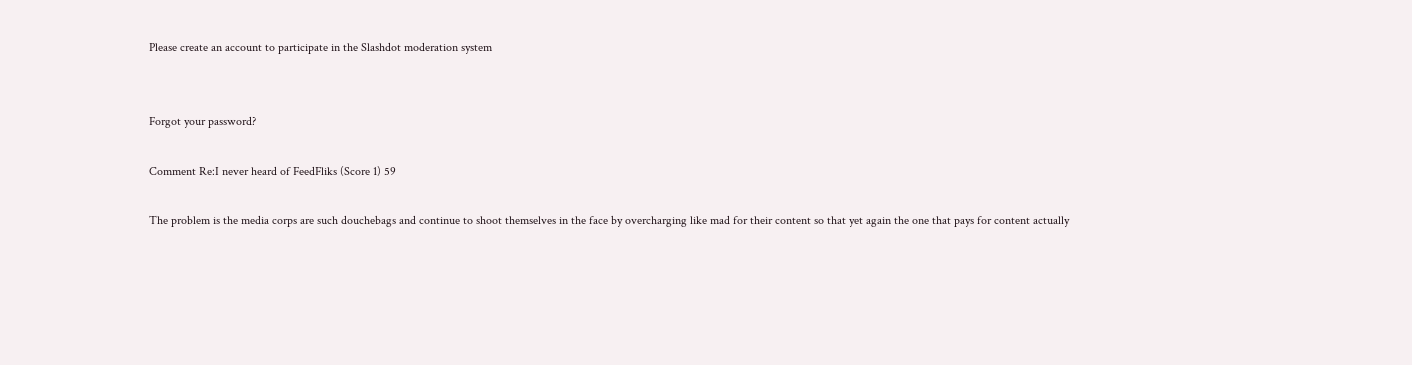Please create an account to participate in the Slashdot moderation system


Forgot your password?

Comment Re:I never heard of FeedFliks (Score 1) 59

The problem is the media corps are such douchebags and continue to shoot themselves in the face by overcharging like mad for their content so that yet again the one that pays for content actually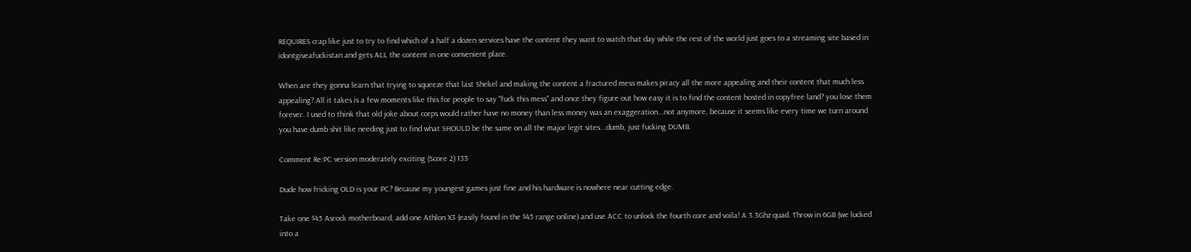REQUIRES crap like just to try to find which of a half a dozen services have the content they want to watch that day while the rest of the world just goes to a streaming site based in idontgiveafuckistan and gets ALL the content in one convenient place.

When are they gonna learn that trying to squeeze that last Shekel and making the content a fractured mess makes piracy all the more appealing and their content that much less appealing? All it takes is a few moments like this for people to say "fuck this mess" and once they figure out how easy it is to find the content hosted in copyfree land? you lose them forever. I used to think that old joke about corps would rather have no money than less money was an exaggeration...not anymore, because it seems like every time we turn around you have dumb shit like needing just to find what SHOULD be the same on all the major legit sites...dumb, just fucking DUMB.

Comment Re:PC version moderately exciting (Score 2) 133

Dude how fricking OLD is your PC? Because my youngest games just fine and his hardware is nowhere near cutting edge.

Take one $45 Asrock motherboard, add one Athlon X3 (easily found in the $45 range online) and use ACC to unlock the fourth core and voila! A 3.3Ghz quad. Throw in 6GB (we lucked into a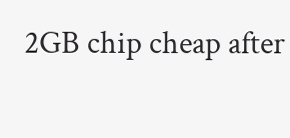2GB chip cheap after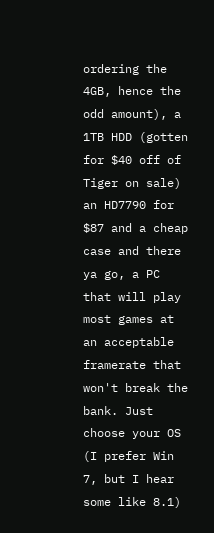ordering the 4GB, hence the odd amount), a 1TB HDD (gotten for $40 off of Tiger on sale) an HD7790 for $87 and a cheap case and there ya go, a PC that will play most games at an acceptable framerate that won't break the bank. Just choose your OS (I prefer Win 7, but I hear some like 8.1)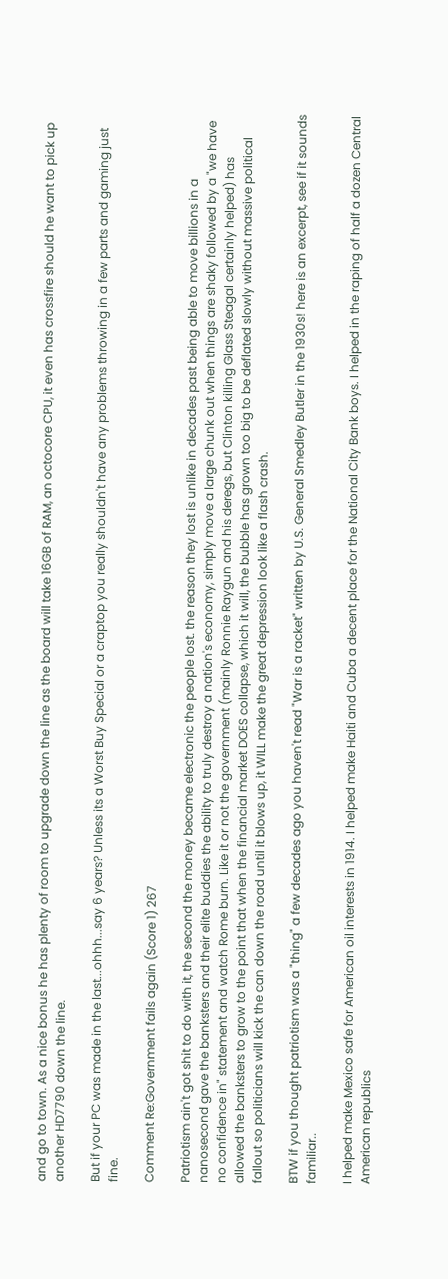and go to town. As a nice bonus he has plenty of room to upgrade down the line as the board will take 16GB of RAM, an octocore CPU, it even has crossfire should he want to pick up another HD7790 down the line.

But if your PC was made in the last...ohhh...say 6 years? Unless its a Worst Buy Special or a craptop you really shouldn't have any problems throwing in a few parts and gaming just fine.

Comment Re:Government fails again (Score 1) 267

Patriotism ain't got shit to do with it, the second the money became electronic the people lost. the reason they lost is unlike in decades past being able to move billions in a nanosecond gave the banksters and their elite buddies the ability to truly destroy a nation's economy, simply move a large chunk out when things are shaky followed by a "we have no confidence in" statement and watch Rome burn. Like it or not the government (mainly Ronnie Raygun and his deregs, but Clinton killing Glass Steagal certainly helped) has allowed the banksters to grow to the point that when the financial market DOES collapse, which it will, the bubble has grown too big to be deflated slowly without massive political fallout so politicians will kick the can down the road until it blows up, it WILL make the great depression look like a flash crash.

BTW if you thought patriotism was a "thing" a few decades ago you haven't read "War is a racket" written by U.S. General Smedley Butler in the 1930s! here is an excerpt, see if it sounds familiar..

I helped make Mexico safe for American oil interests in 1914. I helped make Haiti and Cuba a decent place for the National City Bank boys. I helped in the raping of half a dozen Central American republics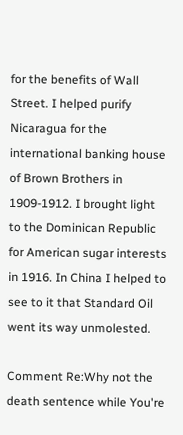for the benefits of Wall Street. I helped purify Nicaragua for the international banking house of Brown Brothers in 1909-1912. I brought light to the Dominican Republic for American sugar interests in 1916. In China I helped to see to it that Standard Oil went its way unmolested.

Comment Re:Why not the death sentence while You're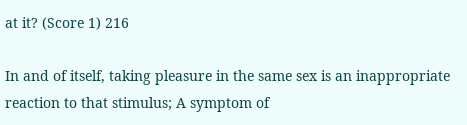at it? (Score 1) 216

In and of itself, taking pleasure in the same sex is an inappropriate reaction to that stimulus; A symptom of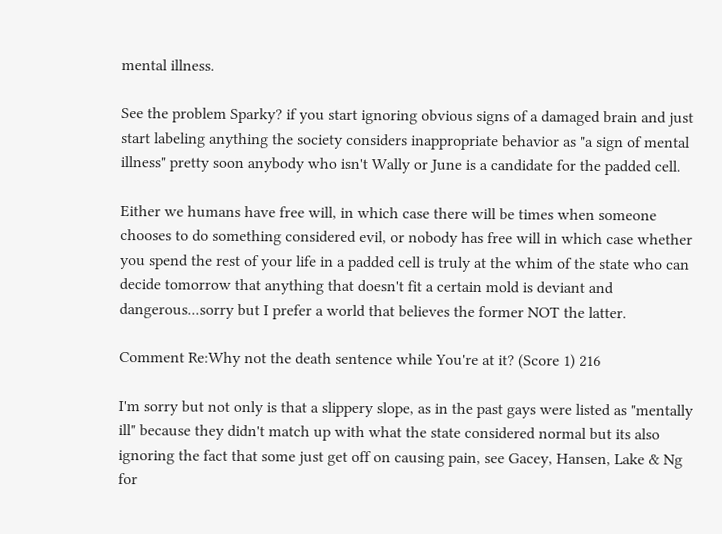mental illness.

See the problem Sparky? if you start ignoring obvious signs of a damaged brain and just start labeling anything the society considers inappropriate behavior as "a sign of mental illness" pretty soon anybody who isn't Wally or June is a candidate for the padded cell.

Either we humans have free will, in which case there will be times when someone chooses to do something considered evil, or nobody has free will in which case whether you spend the rest of your life in a padded cell is truly at the whim of the state who can decide tomorrow that anything that doesn't fit a certain mold is deviant and dangerous...sorry but I prefer a world that believes the former NOT the latter.

Comment Re:Why not the death sentence while You're at it? (Score 1) 216

I'm sorry but not only is that a slippery slope, as in the past gays were listed as "mentally ill" because they didn't match up with what the state considered normal but its also ignoring the fact that some just get off on causing pain, see Gacey, Hansen, Lake & Ng for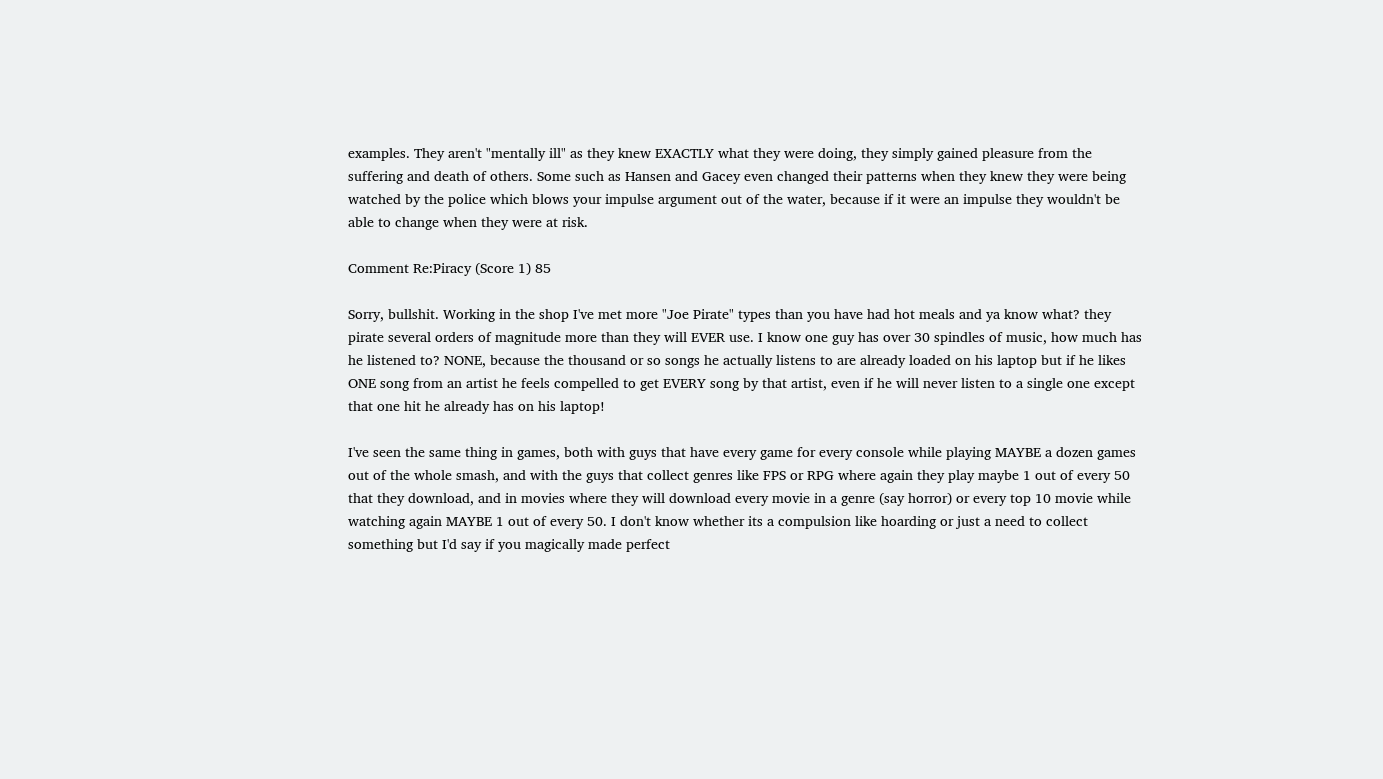examples. They aren't "mentally ill" as they knew EXACTLY what they were doing, they simply gained pleasure from the suffering and death of others. Some such as Hansen and Gacey even changed their patterns when they knew they were being watched by the police which blows your impulse argument out of the water, because if it were an impulse they wouldn't be able to change when they were at risk.

Comment Re:Piracy (Score 1) 85

Sorry, bullshit. Working in the shop I've met more "Joe Pirate" types than you have had hot meals and ya know what? they pirate several orders of magnitude more than they will EVER use. I know one guy has over 30 spindles of music, how much has he listened to? NONE, because the thousand or so songs he actually listens to are already loaded on his laptop but if he likes ONE song from an artist he feels compelled to get EVERY song by that artist, even if he will never listen to a single one except that one hit he already has on his laptop!

I've seen the same thing in games, both with guys that have every game for every console while playing MAYBE a dozen games out of the whole smash, and with the guys that collect genres like FPS or RPG where again they play maybe 1 out of every 50 that they download, and in movies where they will download every movie in a genre (say horror) or every top 10 movie while watching again MAYBE 1 out of every 50. I don't know whether its a compulsion like hoarding or just a need to collect something but I'd say if you magically made perfect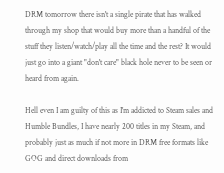DRM tomorrow there isn't a single pirate that has walked through my shop that would buy more than a handful of the stuff they listen/watch/play all the time and the rest? It would just go into a giant "don't care" black hole never to be seen or heard from again.

Hell even I am guilty of this as I'm addicted to Steam sales and Humble Bundles, I have nearly 200 titles in my Steam, and probably just as much if not more in DRM free formats like GOG and direct downloads from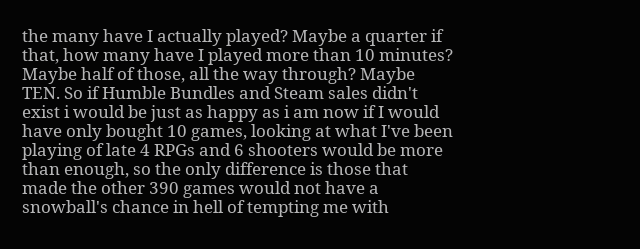the many have I actually played? Maybe a quarter if that, how many have I played more than 10 minutes? Maybe half of those, all the way through? Maybe TEN. So if Humble Bundles and Steam sales didn't exist i would be just as happy as i am now if I would have only bought 10 games, looking at what I've been playing of late 4 RPGs and 6 shooters would be more than enough, so the only difference is those that made the other 390 games would not have a snowball's chance in hell of tempting me with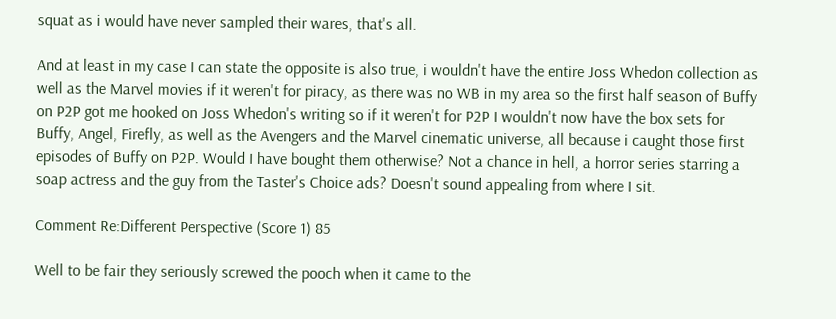squat as i would have never sampled their wares, that's all.

And at least in my case I can state the opposite is also true, i wouldn't have the entire Joss Whedon collection as well as the Marvel movies if it weren't for piracy, as there was no WB in my area so the first half season of Buffy on P2P got me hooked on Joss Whedon's writing so if it weren't for P2P I wouldn't now have the box sets for Buffy, Angel, Firefly, as well as the Avengers and the Marvel cinematic universe, all because i caught those first episodes of Buffy on P2P. Would I have bought them otherwise? Not a chance in hell, a horror series starring a soap actress and the guy from the Taster's Choice ads? Doesn't sound appealing from where I sit.

Comment Re:Different Perspective (Score 1) 85

Well to be fair they seriously screwed the pooch when it came to the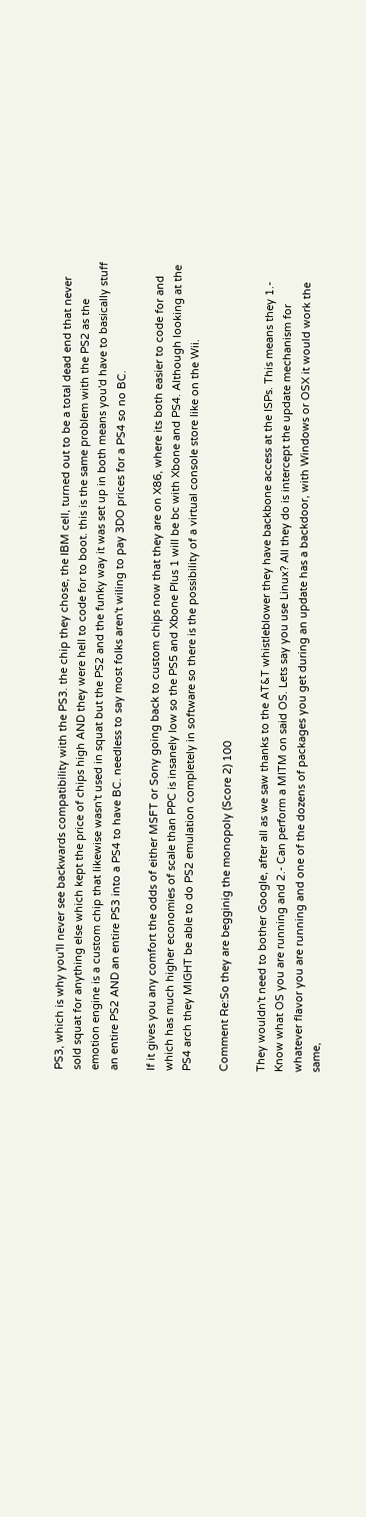PS3, which is why you'll never see backwards compatibility with the PS3. the chip they chose, the IBM cell, turned out to be a total dead end that never sold squat for anything else which kept the price of chips high AND they were hell to code for to boot. this is the same problem with the PS2 as the emotion engine is a custom chip that likewise wasn't used in squat but the PS2 and the funky way it was set up in both means you'd have to basically stuff an entire PS2 AND an entire PS3 into a PS4 to have BC. needless to say most folks aren't wiling to pay 3DO prices for a PS4 so no BC.

If it gives you any comfort the odds of either MSFT or Sony going back to custom chips now that they are on X86, where its both easier to code for and which has much higher economies of scale than PPC is insanely low so the PS5 and Xbone Plus 1 will be bc with Xbone and PS4. Although looking at the PS4 arch they MIGHT be able to do PS2 emulation completely in software so there is the possibility of a virtual console store like on the Wii.

Comment Re:So they are begginig the monopoly (Score 2) 100

They wouldn't need to bother Google, after all as we saw thanks to the AT&T whistleblower they have backbone access at the ISPs. This means they 1.- Know what OS you are running and 2.- Can perform a MITM on said OS. Lets say you use Linux? All they do is intercept the update mechanism for whatever flavor you are running and one of the dozens of packages you get during an update has a backdoor, with Windows or OSX it would work the same,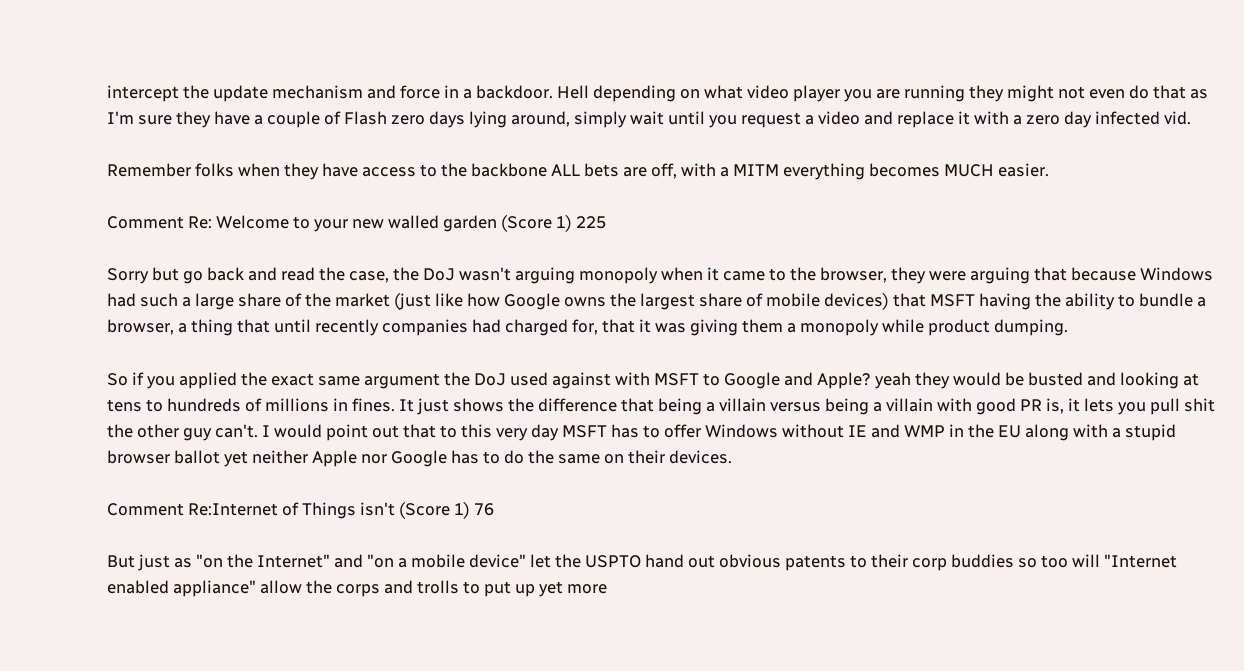intercept the update mechanism and force in a backdoor. Hell depending on what video player you are running they might not even do that as I'm sure they have a couple of Flash zero days lying around, simply wait until you request a video and replace it with a zero day infected vid.

Remember folks when they have access to the backbone ALL bets are off, with a MITM everything becomes MUCH easier.

Comment Re: Welcome to your new walled garden (Score 1) 225

Sorry but go back and read the case, the DoJ wasn't arguing monopoly when it came to the browser, they were arguing that because Windows had such a large share of the market (just like how Google owns the largest share of mobile devices) that MSFT having the ability to bundle a browser, a thing that until recently companies had charged for, that it was giving them a monopoly while product dumping.

So if you applied the exact same argument the DoJ used against with MSFT to Google and Apple? yeah they would be busted and looking at tens to hundreds of millions in fines. It just shows the difference that being a villain versus being a villain with good PR is, it lets you pull shit the other guy can't. I would point out that to this very day MSFT has to offer Windows without IE and WMP in the EU along with a stupid browser ballot yet neither Apple nor Google has to do the same on their devices.

Comment Re:Internet of Things isn't (Score 1) 76

But just as "on the Internet" and "on a mobile device" let the USPTO hand out obvious patents to their corp buddies so too will "Internet enabled appliance" allow the corps and trolls to put up yet more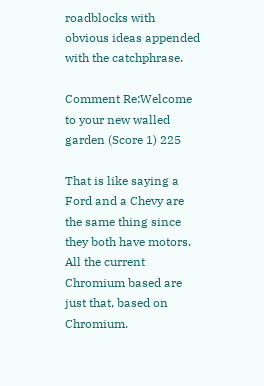roadblocks with obvious ideas appended with the catchphrase.

Comment Re:Welcome to your new walled garden (Score 1) 225

That is like saying a Ford and a Chevy are the same thing since they both have motors. All the current Chromium based are just that, based on Chromium.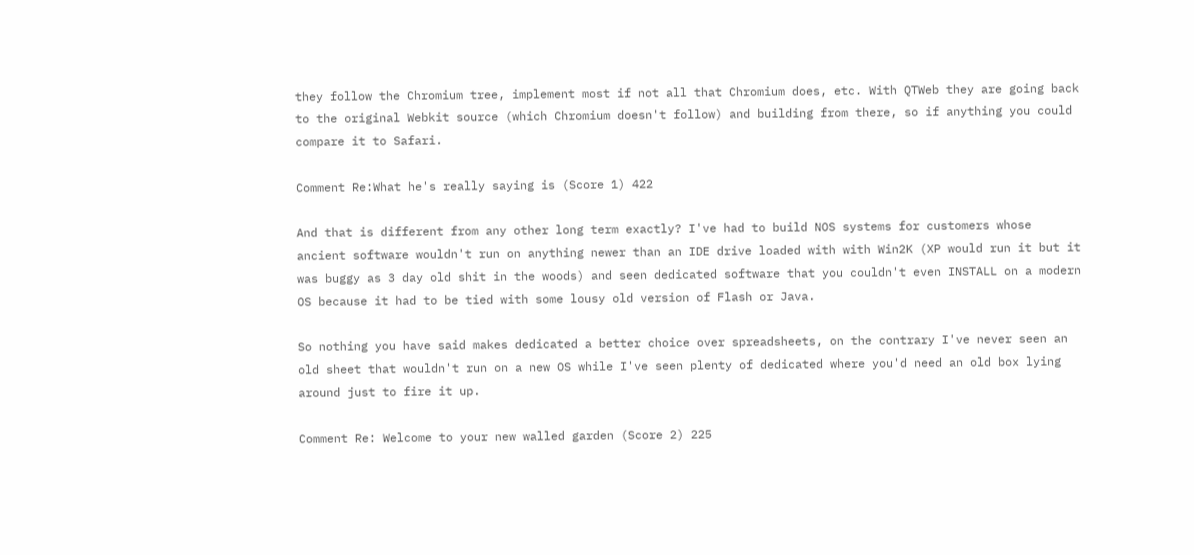they follow the Chromium tree, implement most if not all that Chromium does, etc. With QTWeb they are going back to the original Webkit source (which Chromium doesn't follow) and building from there, so if anything you could compare it to Safari.

Comment Re:What he's really saying is (Score 1) 422

And that is different from any other long term exactly? I've had to build NOS systems for customers whose ancient software wouldn't run on anything newer than an IDE drive loaded with with Win2K (XP would run it but it was buggy as 3 day old shit in the woods) and seen dedicated software that you couldn't even INSTALL on a modern OS because it had to be tied with some lousy old version of Flash or Java.

So nothing you have said makes dedicated a better choice over spreadsheets, on the contrary I've never seen an old sheet that wouldn't run on a new OS while I've seen plenty of dedicated where you'd need an old box lying around just to fire it up.

Comment Re: Welcome to your new walled garden (Score 2) 225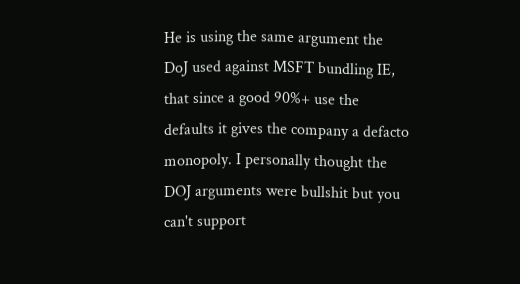He is using the same argument the DoJ used against MSFT bundling IE, that since a good 90%+ use the defaults it gives the company a defacto monopoly. I personally thought the DOJ arguments were bullshit but you can't support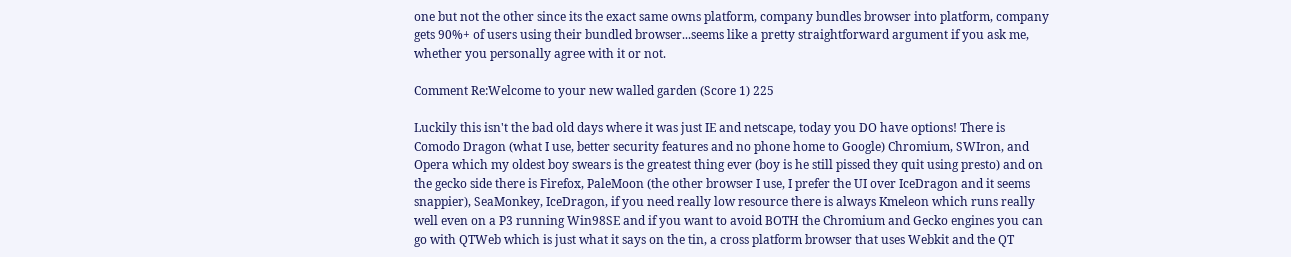one but not the other since its the exact same owns platform, company bundles browser into platform, company gets 90%+ of users using their bundled browser...seems like a pretty straightforward argument if you ask me, whether you personally agree with it or not.

Comment Re:Welcome to your new walled garden (Score 1) 225

Luckily this isn't the bad old days where it was just IE and netscape, today you DO have options! There is Comodo Dragon (what I use, better security features and no phone home to Google) Chromium, SWIron, and Opera which my oldest boy swears is the greatest thing ever (boy is he still pissed they quit using presto) and on the gecko side there is Firefox, PaleMoon (the other browser I use, I prefer the UI over IceDragon and it seems snappier), SeaMonkey, IceDragon, if you need really low resource there is always Kmeleon which runs really well even on a P3 running Win98SE and if you want to avoid BOTH the Chromium and Gecko engines you can go with QTWeb which is just what it says on the tin, a cross platform browser that uses Webkit and the QT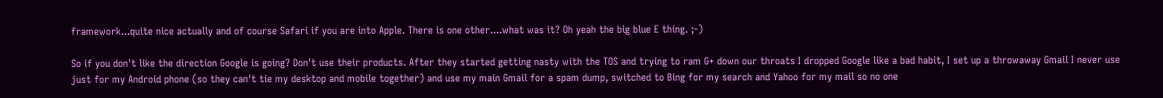framework...quite nice actually and of course Safari if you are into Apple. There is one other....what was it? Oh yeah the big blue E thing. ;-)

So if you don't like the direction Google is going? Don't use their products. After they started getting nasty with the TOS and trying to ram G+ down our throats I dropped Google like a bad habit, I set up a throwaway Gmail I never use just for my Android phone (so they can't tie my desktop and mobile together) and use my main Gmail for a spam dump, switched to Bing for my search and Yahoo for my mail so no one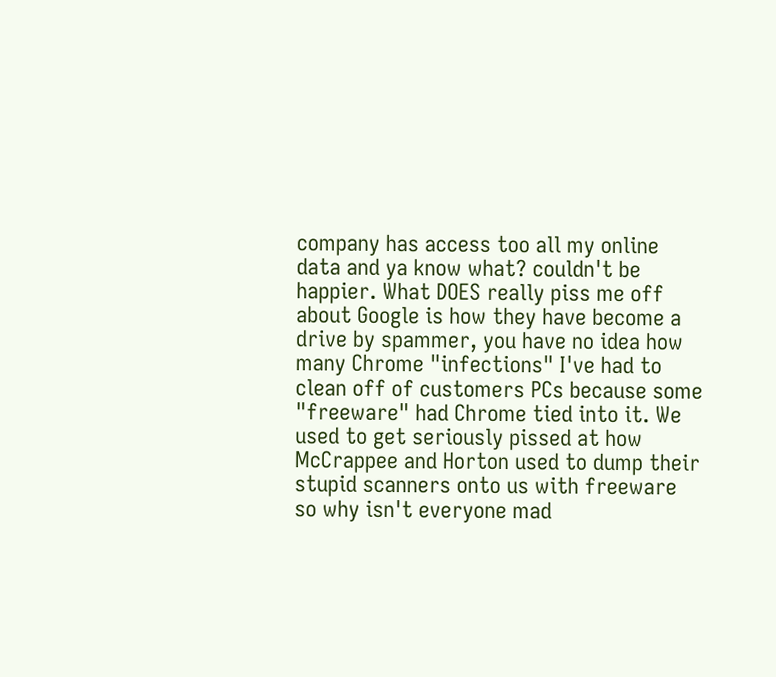company has access too all my online data and ya know what? couldn't be happier. What DOES really piss me off about Google is how they have become a drive by spammer, you have no idea how many Chrome "infections" I've had to clean off of customers PCs because some "freeware" had Chrome tied into it. We used to get seriously pissed at how McCrappee and Horton used to dump their stupid scanners onto us with freeware so why isn't everyone mad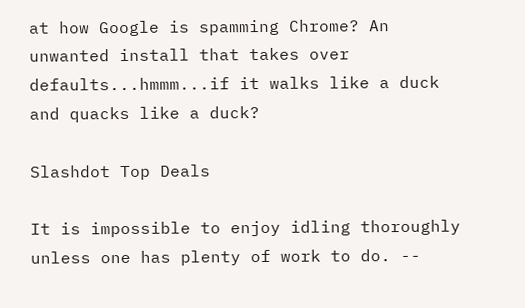at how Google is spamming Chrome? An unwanted install that takes over defaults...hmmm...if it walks like a duck and quacks like a duck?

Slashdot Top Deals

It is impossible to enjoy idling thoroughly unless one has plenty of work to do. --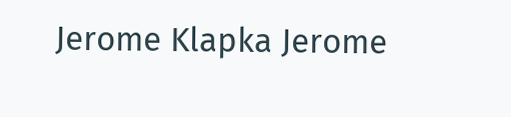Jerome Klapka Jerome